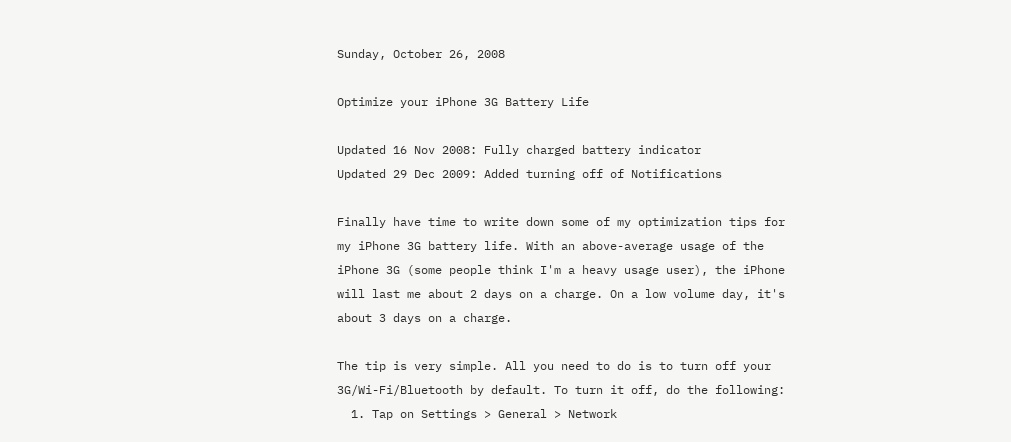Sunday, October 26, 2008

Optimize your iPhone 3G Battery Life

Updated 16 Nov 2008: Fully charged battery indicator
Updated 29 Dec 2009: Added turning off of Notifications

Finally have time to write down some of my optimization tips for my iPhone 3G battery life. With an above-average usage of the iPhone 3G (some people think I'm a heavy usage user), the iPhone will last me about 2 days on a charge. On a low volume day, it's about 3 days on a charge.

The tip is very simple. All you need to do is to turn off your 3G/Wi-Fi/Bluetooth by default. To turn it off, do the following:
  1. Tap on Settings > General > Network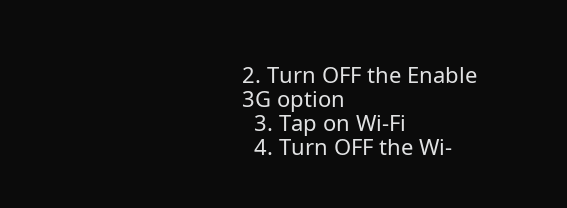2. Turn OFF the Enable 3G option
  3. Tap on Wi-Fi
  4. Turn OFF the Wi-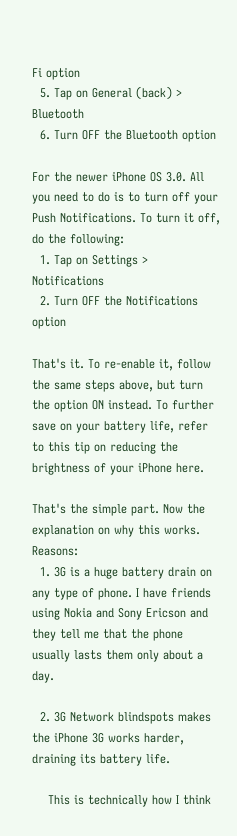Fi option
  5. Tap on General (back) > Bluetooth
  6. Turn OFF the Bluetooth option

For the newer iPhone OS 3.0. All you need to do is to turn off your Push Notifications. To turn it off, do the following:
  1. Tap on Settings > Notifications
  2. Turn OFF the Notifications option

That's it. To re-enable it, follow the same steps above, but turn the option ON instead. To further save on your battery life, refer to this tip on reducing the brightness of your iPhone here.

That's the simple part. Now the explanation on why this works. Reasons:
  1. 3G is a huge battery drain on any type of phone. I have friends using Nokia and Sony Ericson and they tell me that the phone usually lasts them only about a day.

  2. 3G Network blindspots makes the iPhone 3G works harder, draining its battery life.

    This is technically how I think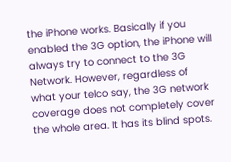the iPhone works. Basically if you enabled the 3G option, the iPhone will always try to connect to the 3G Network. However, regardless of what your telco say, the 3G network coverage does not completely cover the whole area. It has its blind spots.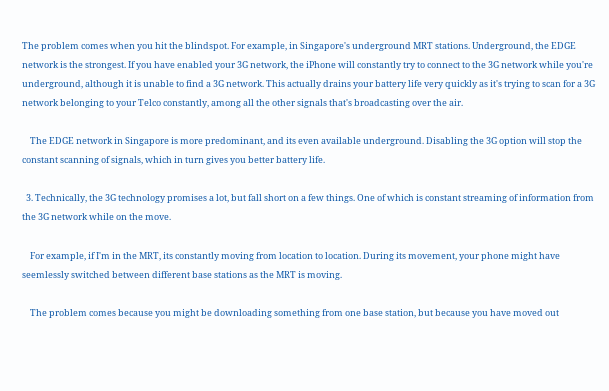The problem comes when you hit the blindspot. For example, in Singapore's underground MRT stations. Underground, the EDGE network is the strongest. If you have enabled your 3G network, the iPhone will constantly try to connect to the 3G network while you're underground, although it is unable to find a 3G network. This actually drains your battery life very quickly as it's trying to scan for a 3G network belonging to your Telco constantly, among all the other signals that's broadcasting over the air.

    The EDGE network in Singapore is more predominant, and its even available underground. Disabling the 3G option will stop the constant scanning of signals, which in turn gives you better battery life.

  3. Technically, the 3G technology promises a lot, but fall short on a few things. One of which is constant streaming of information from the 3G network while on the move.

    For example, if I'm in the MRT, its constantly moving from location to location. During its movement, your phone might have seemlessly switched between different base stations as the MRT is moving.

    The problem comes because you might be downloading something from one base station, but because you have moved out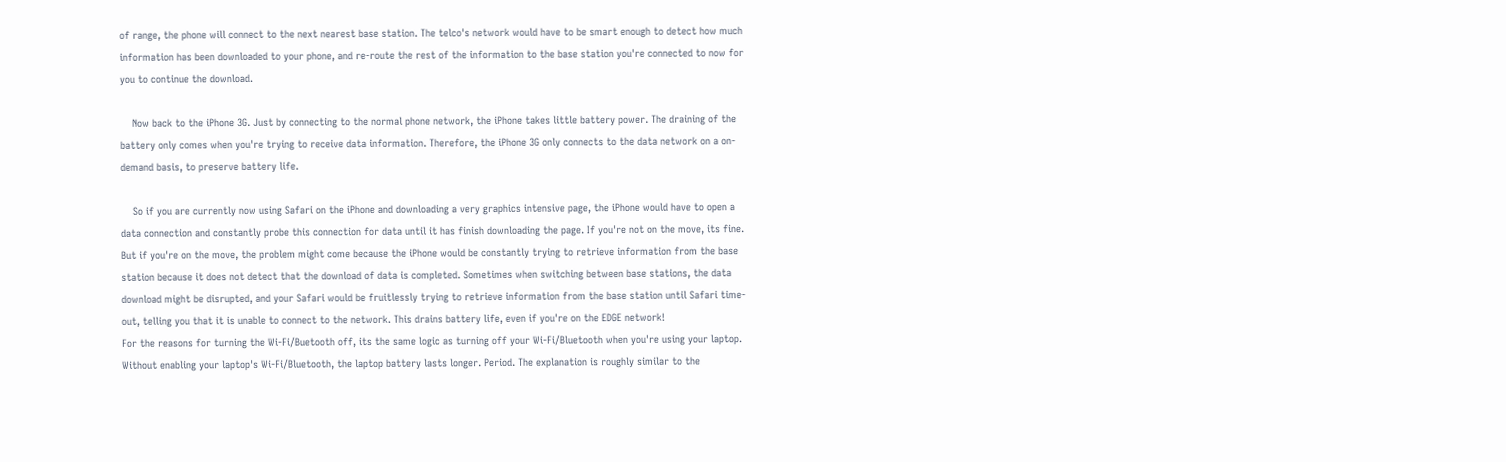of range, the phone will connect to the next nearest base station. The telco's network would have to be smart enough to detect how much information has been downloaded to your phone, and re-route the rest of the information to the base station you're connected to now for you to continue the download.

    Now back to the iPhone 3G. Just by connecting to the normal phone network, the iPhone takes little battery power. The draining of the battery only comes when you're trying to receive data information. Therefore, the iPhone 3G only connects to the data network on a on-demand basis, to preserve battery life.

    So if you are currently now using Safari on the iPhone and downloading a very graphics intensive page, the iPhone would have to open a data connection and constantly probe this connection for data until it has finish downloading the page. If you're not on the move, its fine. But if you're on the move, the problem might come because the iPhone would be constantly trying to retrieve information from the base station because it does not detect that the download of data is completed. Sometimes when switching between base stations, the data download might be disrupted, and your Safari would be fruitlessly trying to retrieve information from the base station until Safari time-out, telling you that it is unable to connect to the network. This drains battery life, even if you're on the EDGE network!
For the reasons for turning the Wi-Fi/Buetooth off, its the same logic as turning off your Wi-Fi/Bluetooth when you're using your laptop. Without enabling your laptop's Wi-Fi/Bluetooth, the laptop battery lasts longer. Period. The explanation is roughly similar to the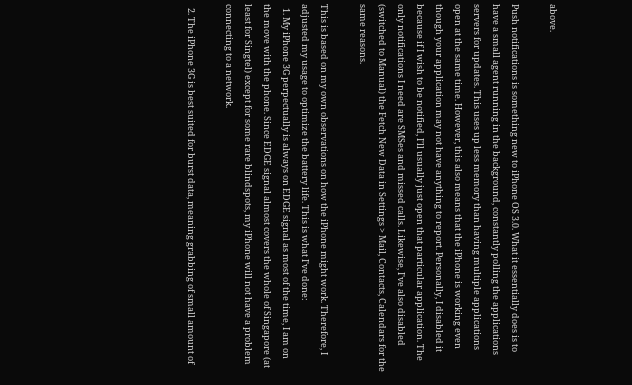above.

Push notifications is something new to iPhone OS 3.0. What it essentially does is to have a small agent running in the background, constantly polling the applications servers for updates. This uses up less memory than having multiple applications open at the same time. However, this also means that the iPhone is working even though your application may not have anything to report. Personally, I disabled it because if I wish to be notified, I'll usually just open that particular application. The only notifications I need are SMSes and missed calls. Likewise, I've also disabled (switched to Manual) the Fetch New Data in Settings > Mail, Contacts, Calendars for the same reasons.

This is based on my own observations on how the iPhone might work. Therefore, I adjusted my usage to optimize the battery life. This is what I've done:
  1. My iPhone 3G perpectually is always on EDGE signal as most of the time, I am on the move with the phone. Since EDGE signal almost covers the whole of Singapore (at least for Singtel) except for some rare blindspots, my iPhone will not have a problem connecting to a network.

  2. The iPhone 3G is best suited for burst data, meaning grabbing of small amount of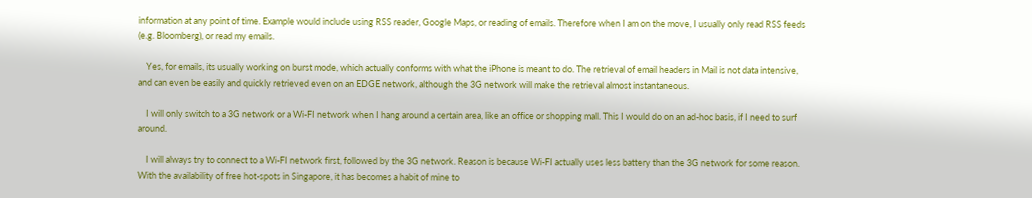information at any point of time. Example would include using RSS reader, Google Maps, or reading of emails. Therefore when I am on the move, I usually only read RSS feeds (e.g. Bloomberg), or read my emails.

    Yes, for emails, its usually working on burst mode, which actually conforms with what the iPhone is meant to do. The retrieval of email headers in Mail is not data intensive, and can even be easily and quickly retrieved even on an EDGE network, although the 3G network will make the retrieval almost instantaneous.

    I will only switch to a 3G network or a Wi-FI network when I hang around a certain area, like an office or shopping mall. This I would do on an ad-hoc basis, if I need to surf around.

    I will always try to connect to a Wi-FI network first, followed by the 3G network. Reason is because Wi-FI actually uses less battery than the 3G network for some reason. With the availability of free hot-spots in Singapore, it has becomes a habit of mine to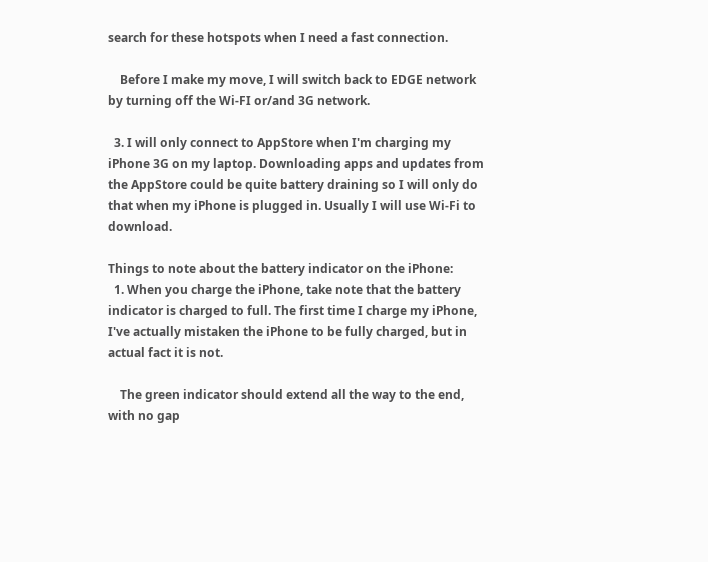search for these hotspots when I need a fast connection.

    Before I make my move, I will switch back to EDGE network by turning off the Wi-FI or/and 3G network.

  3. I will only connect to AppStore when I'm charging my iPhone 3G on my laptop. Downloading apps and updates from the AppStore could be quite battery draining so I will only do that when my iPhone is plugged in. Usually I will use Wi-Fi to download.

Things to note about the battery indicator on the iPhone:
  1. When you charge the iPhone, take note that the battery indicator is charged to full. The first time I charge my iPhone, I've actually mistaken the iPhone to be fully charged, but in actual fact it is not.

    The green indicator should extend all the way to the end, with no gap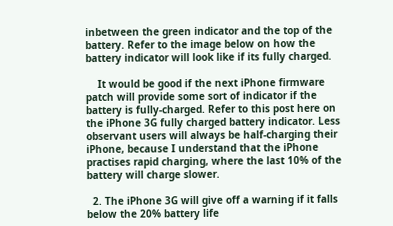inbetween the green indicator and the top of the battery. Refer to the image below on how the battery indicator will look like if its fully charged.

    It would be good if the next iPhone firmware patch will provide some sort of indicator if the battery is fully-charged. Refer to this post here on the iPhone 3G fully charged battery indicator. Less observant users will always be half-charging their iPhone, because I understand that the iPhone practises rapid charging, where the last 10% of the battery will charge slower.

  2. The iPhone 3G will give off a warning if it falls below the 20% battery life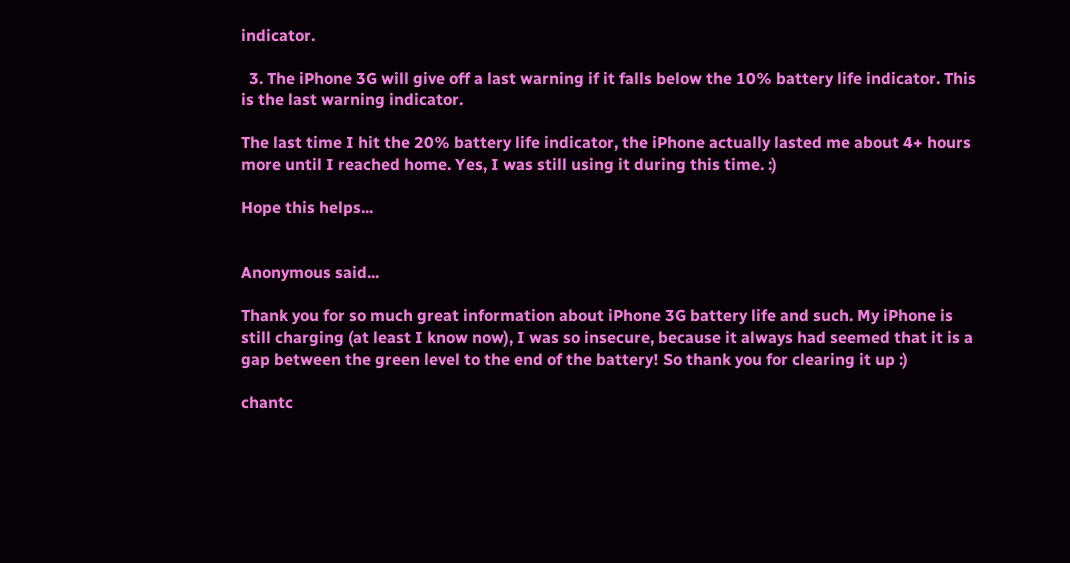indicator.

  3. The iPhone 3G will give off a last warning if it falls below the 10% battery life indicator. This is the last warning indicator.

The last time I hit the 20% battery life indicator, the iPhone actually lasted me about 4+ hours more until I reached home. Yes, I was still using it during this time. :)

Hope this helps...


Anonymous said...

Thank you for so much great information about iPhone 3G battery life and such. My iPhone is still charging (at least I know now), I was so insecure, because it always had seemed that it is a gap between the green level to the end of the battery! So thank you for clearing it up :)

chantc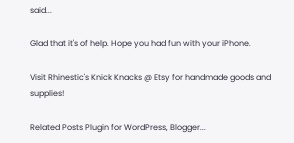said...

Glad that it's of help. Hope you had fun with your iPhone.

Visit Rhinestic's Knick Knacks @ Etsy for handmade goods and supplies!

Related Posts Plugin for WordPress, Blogger...